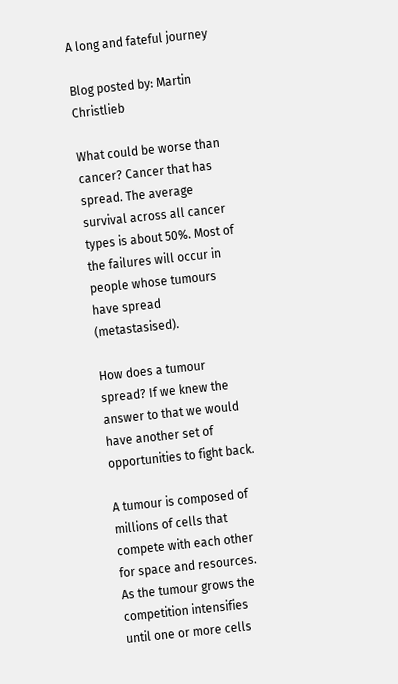A long and fateful journey

Blog posted by: Martin Christlieb

What could be worse than cancer? Cancer that has spread. The average survival across all cancer types is about 50%. Most of the failures will occur in people whose tumours have spread (metastasised).

How does a tumour spread? If we knew the answer to that we would have another set of opportunities to fight back.

A tumour is composed of millions of cells that compete with each other for space and resources. As the tumour grows the competition intensifies until one or more cells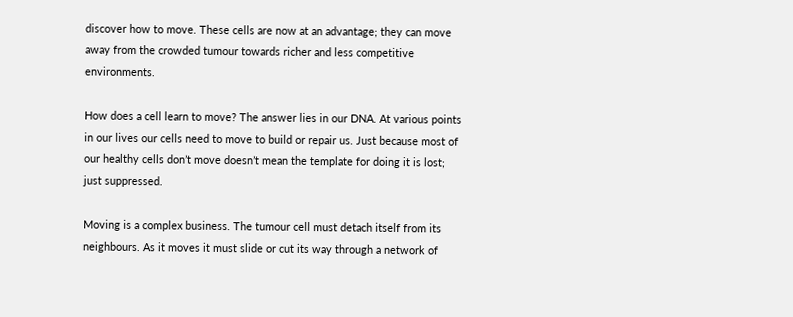discover how to move. These cells are now at an advantage; they can move away from the crowded tumour towards richer and less competitive environments.

How does a cell learn to move? The answer lies in our DNA. At various points in our lives our cells need to move to build or repair us. Just because most of our healthy cells don’t move doesn’t mean the template for doing it is lost; just suppressed.

Moving is a complex business. The tumour cell must detach itself from its neighbours. As it moves it must slide or cut its way through a network of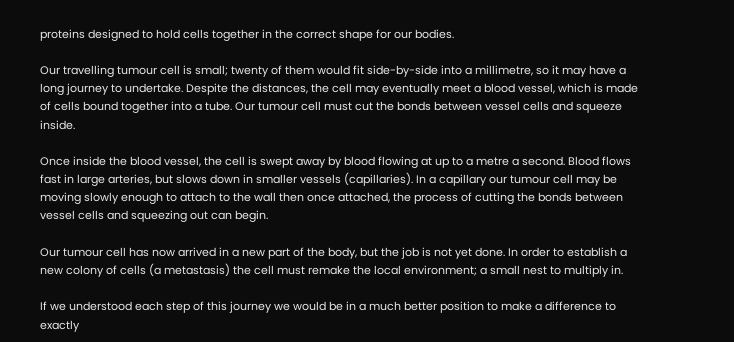proteins designed to hold cells together in the correct shape for our bodies.

Our travelling tumour cell is small; twenty of them would fit side-by-side into a millimetre, so it may have a long journey to undertake. Despite the distances, the cell may eventually meet a blood vessel, which is made of cells bound together into a tube. Our tumour cell must cut the bonds between vessel cells and squeeze inside.

Once inside the blood vessel, the cell is swept away by blood flowing at up to a metre a second. Blood flows fast in large arteries, but slows down in smaller vessels (capillaries). In a capillary our tumour cell may be moving slowly enough to attach to the wall then once attached, the process of cutting the bonds between vessel cells and squeezing out can begin.

Our tumour cell has now arrived in a new part of the body, but the job is not yet done. In order to establish a new colony of cells (a metastasis) the cell must remake the local environment; a small nest to multiply in.

If we understood each step of this journey we would be in a much better position to make a difference to exactly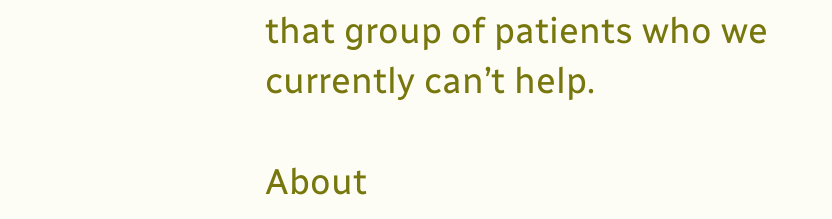that group of patients who we currently can’t help.

About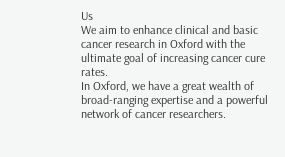Us
We aim to enhance clinical and basic cancer research in Oxford with the ultimate goal of increasing cancer cure rates.
In Oxford, we have a great wealth of broad-ranging expertise and a powerful network of cancer researchers.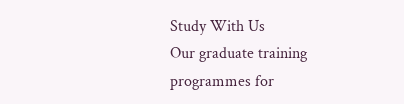Study With Us
Our graduate training programmes for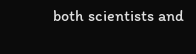both scientists and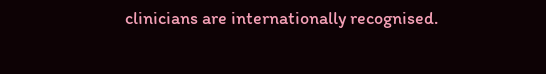clinicians are internationally recognised.